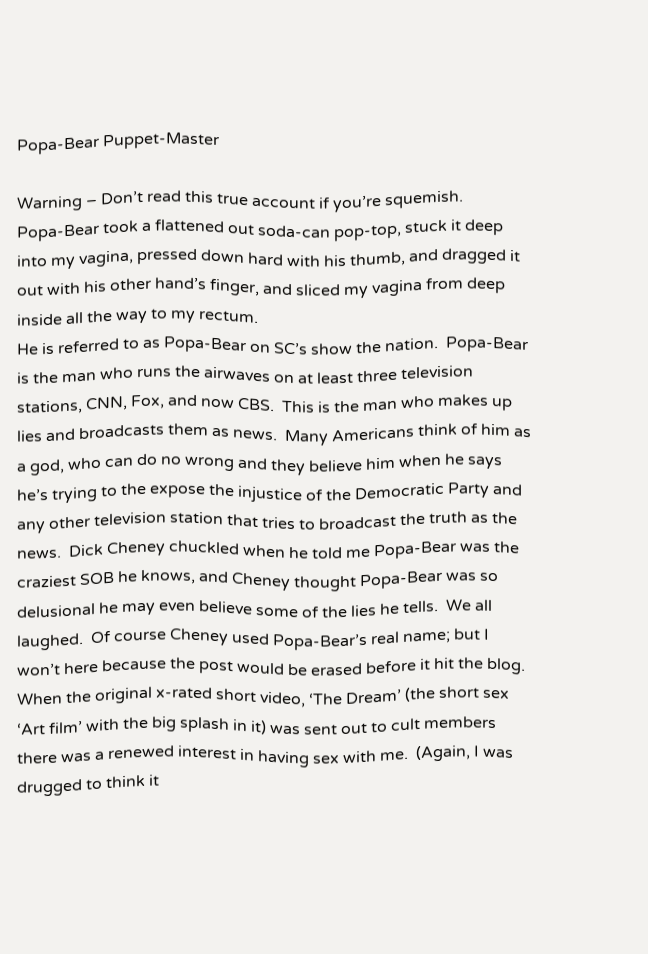Popa-Bear Puppet-Master

Warning – Don’t read this true account if you’re squemish.
Popa-Bear took a flattened out soda-can pop-top, stuck it deep into my vagina, pressed down hard with his thumb, and dragged it out with his other hand’s finger, and sliced my vagina from deep inside all the way to my rectum.
He is referred to as Popa-Bear on SC’s show the nation.  Popa-Bear is the man who runs the airwaves on at least three television stations, CNN, Fox, and now CBS.  This is the man who makes up lies and broadcasts them as news.  Many Americans think of him as a god, who can do no wrong and they believe him when he says he’s trying to the expose the injustice of the Democratic Party and any other television station that tries to broadcast the truth as the news.  Dick Cheney chuckled when he told me Popa-Bear was the craziest SOB he knows, and Cheney thought Popa-Bear was so delusional he may even believe some of the lies he tells.  We all laughed.  Of course Cheney used Popa-Bear’s real name; but I won’t here because the post would be erased before it hit the blog.
When the original x-rated short video, ‘The Dream’ (the short sex ‘Art film’ with the big splash in it) was sent out to cult members there was a renewed interest in having sex with me.  (Again, I was drugged to think it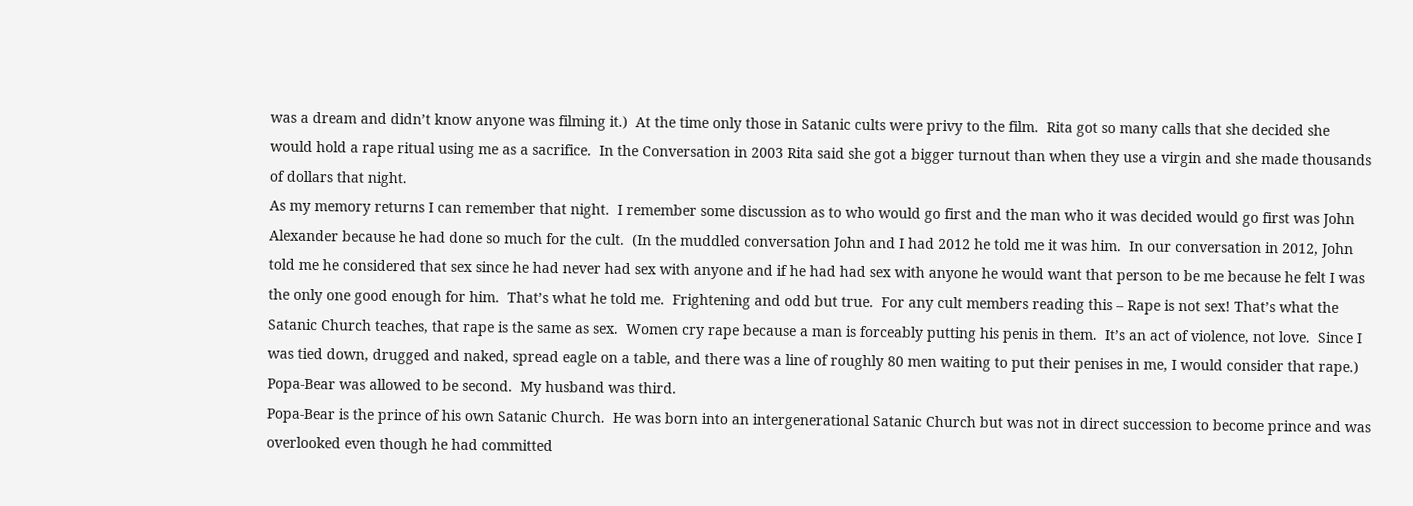was a dream and didn’t know anyone was filming it.)  At the time only those in Satanic cults were privy to the film.  Rita got so many calls that she decided she would hold a rape ritual using me as a sacrifice.  In the Conversation in 2003 Rita said she got a bigger turnout than when they use a virgin and she made thousands of dollars that night.
As my memory returns I can remember that night.  I remember some discussion as to who would go first and the man who it was decided would go first was John Alexander because he had done so much for the cult.  (In the muddled conversation John and I had 2012 he told me it was him.  In our conversation in 2012, John told me he considered that sex since he had never had sex with anyone and if he had had sex with anyone he would want that person to be me because he felt I was the only one good enough for him.  That’s what he told me.  Frightening and odd but true.  For any cult members reading this – Rape is not sex! That’s what the Satanic Church teaches, that rape is the same as sex.  Women cry rape because a man is forceably putting his penis in them.  It’s an act of violence, not love.  Since I was tied down, drugged and naked, spread eagle on a table, and there was a line of roughly 80 men waiting to put their penises in me, I would consider that rape.)  Popa-Bear was allowed to be second.  My husband was third.
Popa-Bear is the prince of his own Satanic Church.  He was born into an intergenerational Satanic Church but was not in direct succession to become prince and was overlooked even though he had committed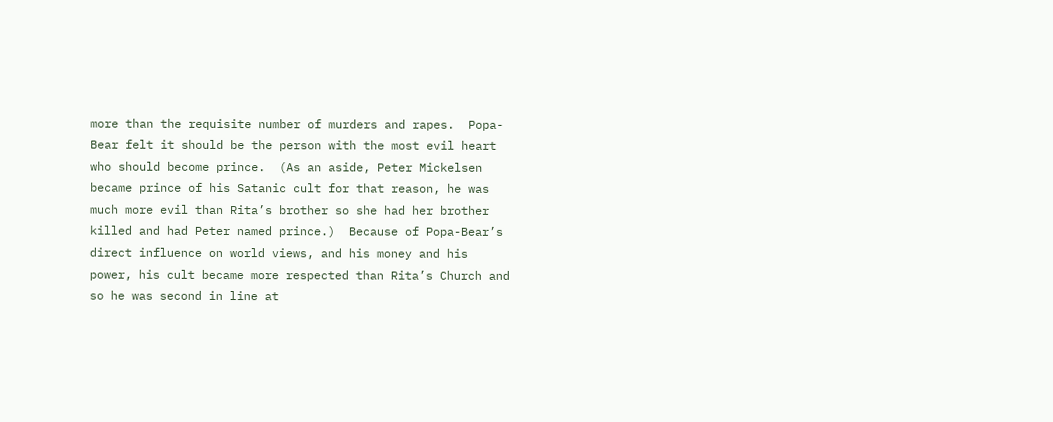more than the requisite number of murders and rapes.  Popa-Bear felt it should be the person with the most evil heart who should become prince.  (As an aside, Peter Mickelsen became prince of his Satanic cult for that reason, he was much more evil than Rita’s brother so she had her brother killed and had Peter named prince.)  Because of Popa-Bear’s direct influence on world views, and his money and his power, his cult became more respected than Rita’s Church and so he was second in line at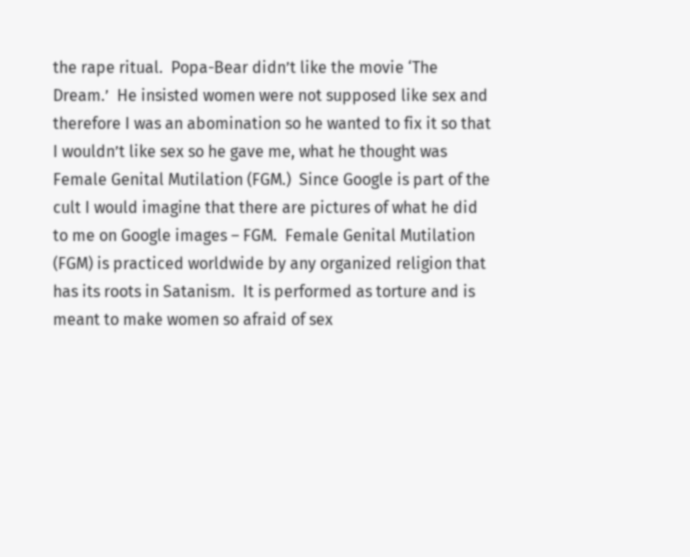the rape ritual.  Popa-Bear didn’t like the movie ‘The Dream.’  He insisted women were not supposed like sex and therefore I was an abomination so he wanted to fix it so that I wouldn’t like sex so he gave me, what he thought was Female Genital Mutilation (FGM.)  Since Google is part of the cult I would imagine that there are pictures of what he did to me on Google images – FGM.  Female Genital Mutilation (FGM) is practiced worldwide by any organized religion that has its roots in Satanism.  It is performed as torture and is meant to make women so afraid of sex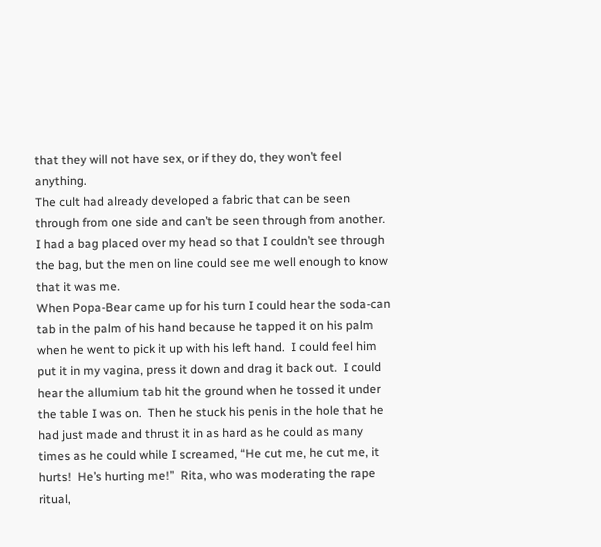that they will not have sex, or if they do, they won’t feel anything.
The cult had already developed a fabric that can be seen through from one side and can’t be seen through from another.  I had a bag placed over my head so that I couldn’t see through the bag, but the men on line could see me well enough to know that it was me.
When Popa-Bear came up for his turn I could hear the soda-can tab in the palm of his hand because he tapped it on his palm when he went to pick it up with his left hand.  I could feel him put it in my vagina, press it down and drag it back out.  I could hear the allumium tab hit the ground when he tossed it under the table I was on.  Then he stuck his penis in the hole that he had just made and thrust it in as hard as he could as many times as he could while I screamed, “He cut me, he cut me, it hurts!  He’s hurting me!”  Rita, who was moderating the rape ritual,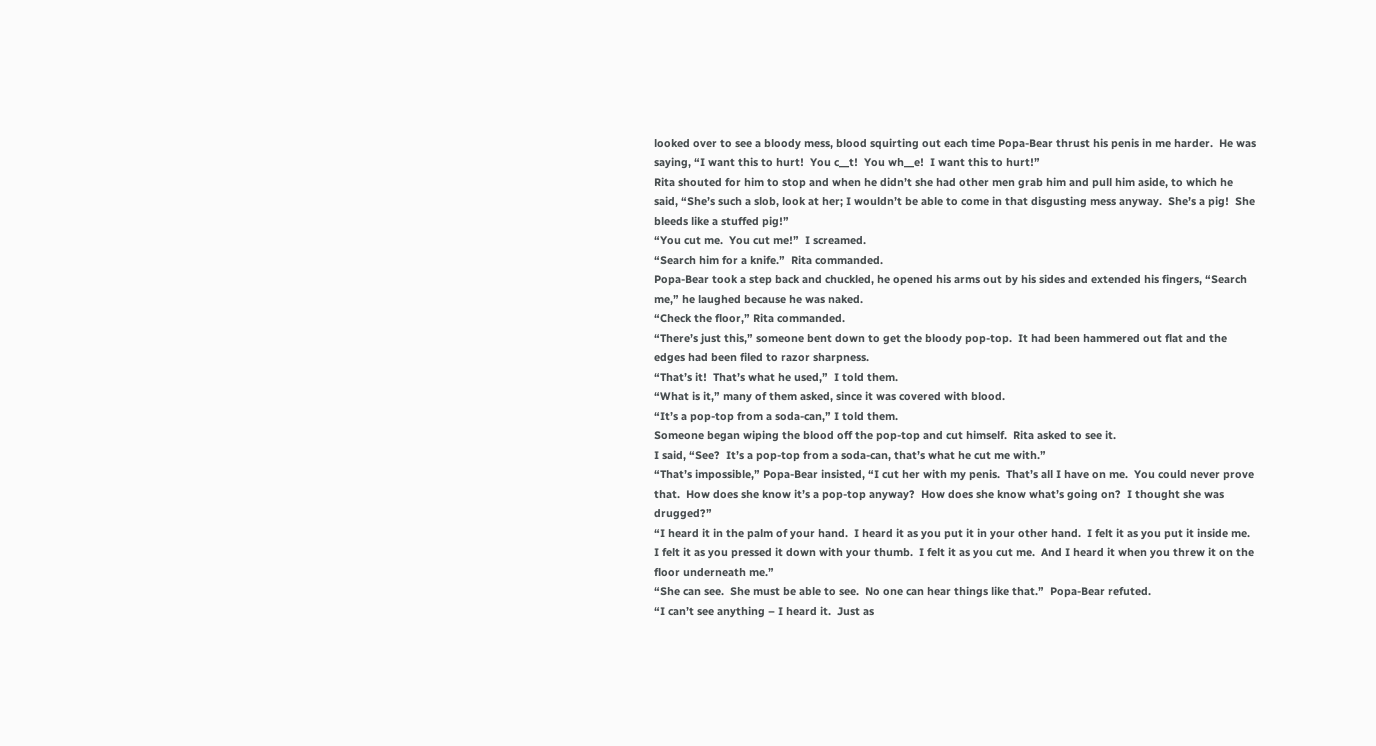looked over to see a bloody mess, blood squirting out each time Popa-Bear thrust his penis in me harder.  He was saying, “I want this to hurt!  You c__t!  You wh__e!  I want this to hurt!”
Rita shouted for him to stop and when he didn’t she had other men grab him and pull him aside, to which he said, “She’s such a slob, look at her; I wouldn’t be able to come in that disgusting mess anyway.  She’s a pig!  She bleeds like a stuffed pig!”
“You cut me.  You cut me!”  I screamed.
“Search him for a knife.”  Rita commanded.
Popa-Bear took a step back and chuckled, he opened his arms out by his sides and extended his fingers, “Search me,” he laughed because he was naked.
“Check the floor,” Rita commanded.
“There’s just this,” someone bent down to get the bloody pop-top.  It had been hammered out flat and the edges had been filed to razor sharpness.
“That’s it!  That’s what he used,”  I told them.
“What is it,” many of them asked, since it was covered with blood.
“It’s a pop-top from a soda-can,” I told them.
Someone began wiping the blood off the pop-top and cut himself.  Rita asked to see it.
I said, “See?  It’s a pop-top from a soda-can, that’s what he cut me with.”
“That’s impossible,” Popa-Bear insisted, “I cut her with my penis.  That’s all I have on me.  You could never prove that.  How does she know it’s a pop-top anyway?  How does she know what’s going on?  I thought she was drugged?”
“I heard it in the palm of your hand.  I heard it as you put it in your other hand.  I felt it as you put it inside me.  I felt it as you pressed it down with your thumb.  I felt it as you cut me.  And I heard it when you threw it on the floor underneath me.”
“She can see.  She must be able to see.  No one can hear things like that.”  Popa-Bear refuted.
“I can’t see anything – I heard it.  Just as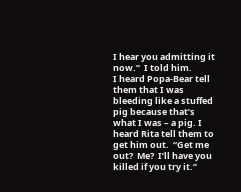I hear you admitting it now.”  I told him.
I heard Popa-Bear tell them that I was bleeding like a stuffed pig because that’s what I was – a pig. I heard Rita tell them to get him out.  “Get me out?  Me?  I’ll have you killed if you try it.”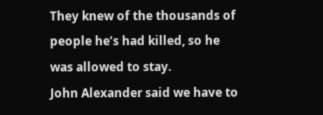They knew of the thousands of people he’s had killed, so he was allowed to stay.
John Alexander said we have to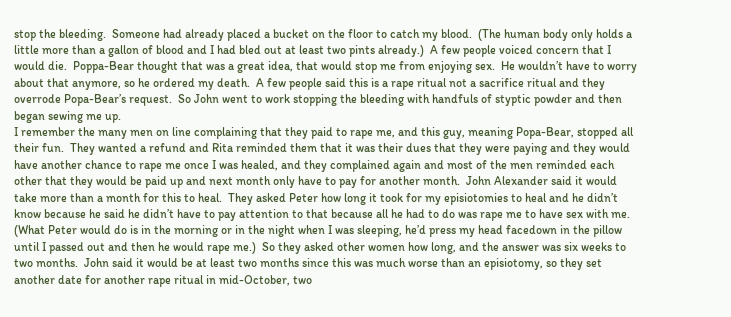stop the bleeding.  Someone had already placed a bucket on the floor to catch my blood.  (The human body only holds a little more than a gallon of blood and I had bled out at least two pints already.)  A few people voiced concern that I would die.  Poppa-Bear thought that was a great idea, that would stop me from enjoying sex.  He wouldn’t have to worry about that anymore, so he ordered my death.  A few people said this is a rape ritual not a sacrifice ritual and they overrode Popa-Bear’s request.  So John went to work stopping the bleeding with handfuls of styptic powder and then began sewing me up.
I remember the many men on line complaining that they paid to rape me, and this guy, meaning Popa-Bear, stopped all their fun.  They wanted a refund and Rita reminded them that it was their dues that they were paying and they would have another chance to rape me once I was healed, and they complained again and most of the men reminded each other that they would be paid up and next month only have to pay for another month.  John Alexander said it would take more than a month for this to heal.  They asked Peter how long it took for my episiotomies to heal and he didn’t know because he said he didn’t have to pay attention to that because all he had to do was rape me to have sex with me.  (What Peter would do is in the morning or in the night when I was sleeping, he’d press my head facedown in the pillow until I passed out and then he would rape me.)  So they asked other women how long, and the answer was six weeks to two months.  John said it would be at least two months since this was much worse than an episiotomy, so they set another date for another rape ritual in mid-October, two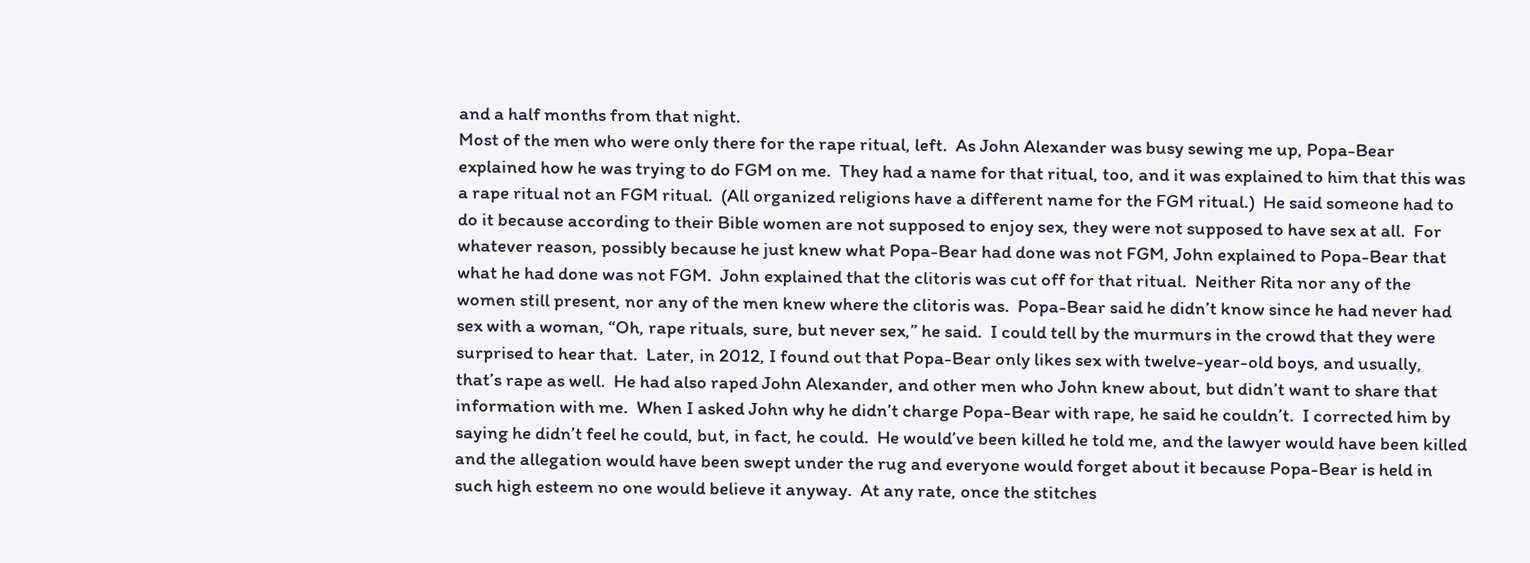and a half months from that night.
Most of the men who were only there for the rape ritual, left.  As John Alexander was busy sewing me up, Popa-Bear explained how he was trying to do FGM on me.  They had a name for that ritual, too, and it was explained to him that this was a rape ritual not an FGM ritual.  (All organized religions have a different name for the FGM ritual.)  He said someone had to do it because according to their Bible women are not supposed to enjoy sex, they were not supposed to have sex at all.  For whatever reason, possibly because he just knew what Popa-Bear had done was not FGM, John explained to Popa-Bear that what he had done was not FGM.  John explained that the clitoris was cut off for that ritual.  Neither Rita nor any of the women still present, nor any of the men knew where the clitoris was.  Popa-Bear said he didn’t know since he had never had sex with a woman, “Oh, rape rituals, sure, but never sex,” he said.  I could tell by the murmurs in the crowd that they were surprised to hear that.  Later, in 2012, I found out that Popa-Bear only likes sex with twelve-year-old boys, and usually, that’s rape as well.  He had also raped John Alexander, and other men who John knew about, but didn’t want to share that information with me.  When I asked John why he didn’t charge Popa-Bear with rape, he said he couldn’t.  I corrected him by saying he didn’t feel he could, but, in fact, he could.  He would’ve been killed he told me, and the lawyer would have been killed and the allegation would have been swept under the rug and everyone would forget about it because Popa-Bear is held in such high esteem no one would believe it anyway.  At any rate, once the stitches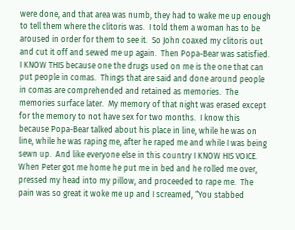were done, and that area was numb, they had to wake me up enough to tell them where the clitoris was.  I told them a woman has to be aroused in order for them to see it.  So John coaxed my clitoris out and cut it off and sewed me up again.  Then Popa-Bear was satisfied.
I KNOW THIS because one the drugs used on me is the one that can put people in comas.  Things that are said and done around people in comas are comprehended and retained as memories.  The memories surface later.  My memory of that night was erased except for the memory to not have sex for two months.  I know this because Popa-Bear talked about his place in line, while he was on line, while he was raping me, after he raped me and while I was being sewn up.  And like everyone else in this country I KNOW HIS VOICE.
When Peter got me home he put me in bed and he rolled me over, pressed my head into my pillow, and proceeded to rape me.  The pain was so great it woke me up and I screamed, “You stabbed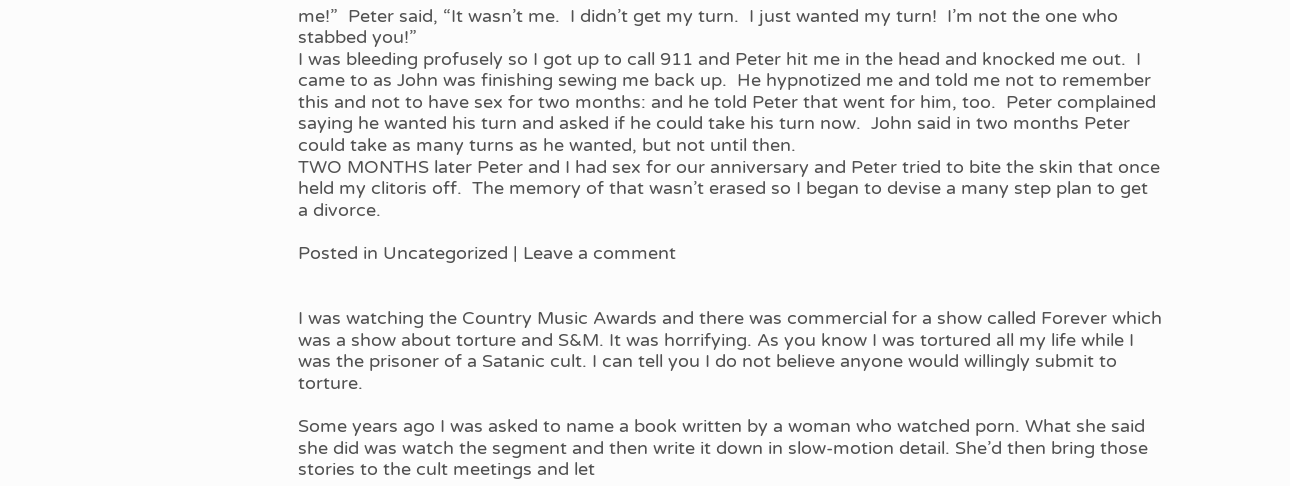me!”  Peter said, “It wasn’t me.  I didn’t get my turn.  I just wanted my turn!  I’m not the one who stabbed you!”
I was bleeding profusely so I got up to call 911 and Peter hit me in the head and knocked me out.  I came to as John was finishing sewing me back up.  He hypnotized me and told me not to remember this and not to have sex for two months: and he told Peter that went for him, too.  Peter complained saying he wanted his turn and asked if he could take his turn now.  John said in two months Peter could take as many turns as he wanted, but not until then.
TWO MONTHS later Peter and I had sex for our anniversary and Peter tried to bite the skin that once held my clitoris off.  The memory of that wasn’t erased so I began to devise a many step plan to get a divorce.

Posted in Uncategorized | Leave a comment


I was watching the Country Music Awards and there was commercial for a show called Forever which was a show about torture and S&M. It was horrifying. As you know I was tortured all my life while I was the prisoner of a Satanic cult. I can tell you I do not believe anyone would willingly submit to torture.

Some years ago I was asked to name a book written by a woman who watched porn. What she said she did was watch the segment and then write it down in slow-motion detail. She’d then bring those stories to the cult meetings and let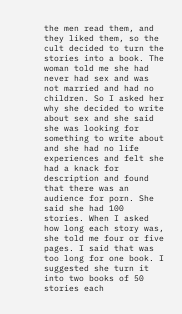the men read them, and they liked them, so the cult decided to turn the stories into a book. The woman told me she had never had sex and was not married and had no children. So I asked her why she decided to write about sex and she said she was looking for something to write about and she had no life experiences and felt she had a knack for description and found that there was an audience for porn. She said she had 100 stories. When I asked how long each story was, she told me four or five pages. I said that was too long for one book. I suggested she turn it into two books of 50 stories each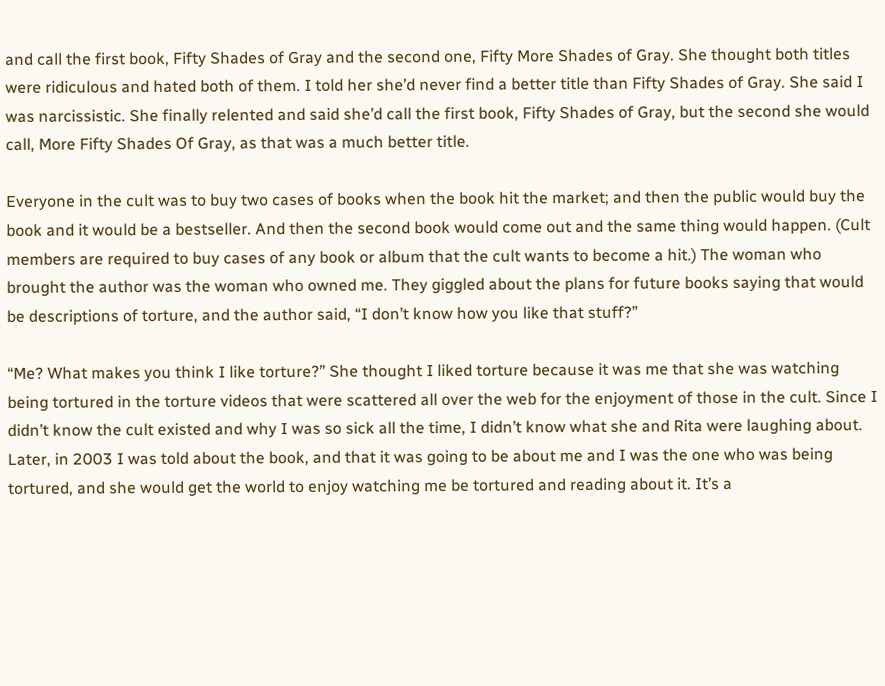and call the first book, Fifty Shades of Gray and the second one, Fifty More Shades of Gray. She thought both titles were ridiculous and hated both of them. I told her she’d never find a better title than Fifty Shades of Gray. She said I was narcissistic. She finally relented and said she’d call the first book, Fifty Shades of Gray, but the second she would call, More Fifty Shades Of Gray, as that was a much better title.

Everyone in the cult was to buy two cases of books when the book hit the market; and then the public would buy the book and it would be a bestseller. And then the second book would come out and the same thing would happen. (Cult members are required to buy cases of any book or album that the cult wants to become a hit.) The woman who brought the author was the woman who owned me. They giggled about the plans for future books saying that would be descriptions of torture, and the author said, “I don’t know how you like that stuff?”

“Me? What makes you think I like torture?” She thought I liked torture because it was me that she was watching being tortured in the torture videos that were scattered all over the web for the enjoyment of those in the cult. Since I didn’t know the cult existed and why I was so sick all the time, I didn’t know what she and Rita were laughing about. Later, in 2003 I was told about the book, and that it was going to be about me and I was the one who was being tortured, and she would get the world to enjoy watching me be tortured and reading about it. It’s a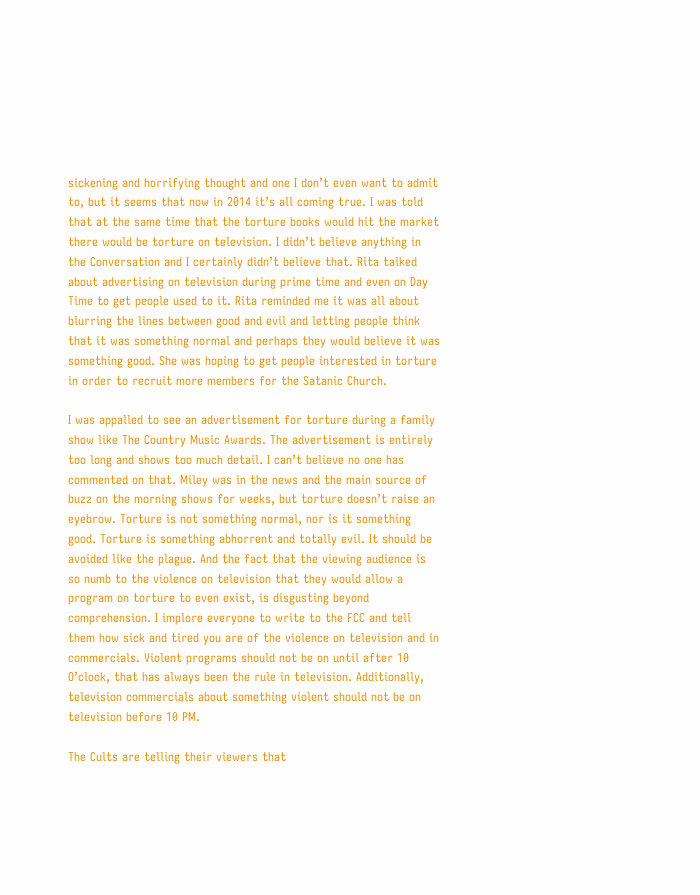sickening and horrifying thought and one I don’t even want to admit to, but it seems that now in 2014 it’s all coming true. I was told that at the same time that the torture books would hit the market there would be torture on television. I didn’t believe anything in the Conversation and I certainly didn’t believe that. Rita talked about advertising on television during prime time and even on Day Time to get people used to it. Rita reminded me it was all about blurring the lines between good and evil and letting people think that it was something normal and perhaps they would believe it was something good. She was hoping to get people interested in torture in order to recruit more members for the Satanic Church.

I was appalled to see an advertisement for torture during a family show like The Country Music Awards. The advertisement is entirely too long and shows too much detail. I can’t believe no one has commented on that. Miley was in the news and the main source of buzz on the morning shows for weeks, but torture doesn’t raise an eyebrow. Torture is not something normal, nor is it something good. Torture is something abhorrent and totally evil. It should be avoided like the plague. And the fact that the viewing audience is so numb to the violence on television that they would allow a program on torture to even exist, is disgusting beyond comprehension. I implore everyone to write to the FCC and tell them how sick and tired you are of the violence on television and in commercials. Violent programs should not be on until after 10 O’clock, that has always been the rule in television. Additionally, television commercials about something violent should not be on television before 10 PM.

The Cults are telling their viewers that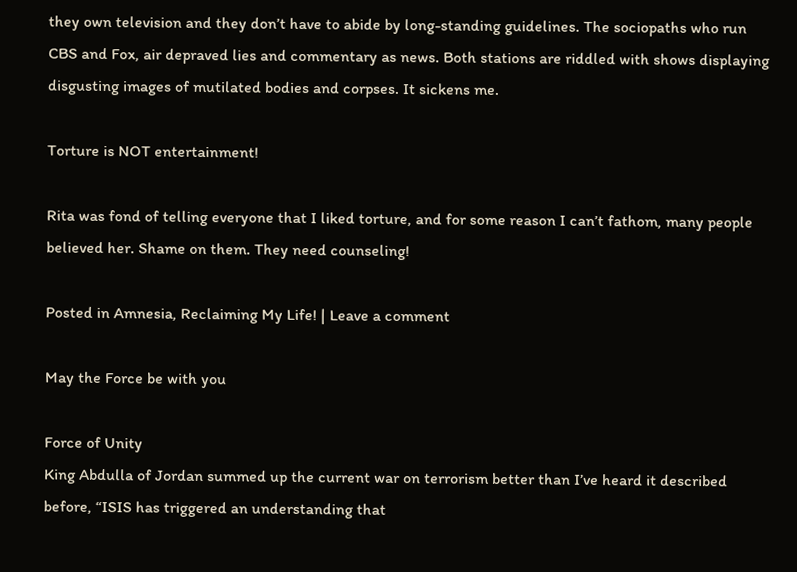they own television and they don’t have to abide by long-standing guidelines. The sociopaths who run CBS and Fox, air depraved lies and commentary as news. Both stations are riddled with shows displaying disgusting images of mutilated bodies and corpses. It sickens me.

Torture is NOT entertainment!

Rita was fond of telling everyone that I liked torture, and for some reason I can’t fathom, many people believed her. Shame on them. They need counseling!

Posted in Amnesia, Reclaiming My Life! | Leave a comment

May the Force be with you

Force of Unity
King Abdulla of Jordan summed up the current war on terrorism better than I’ve heard it described before, “ISIS has triggered an understanding that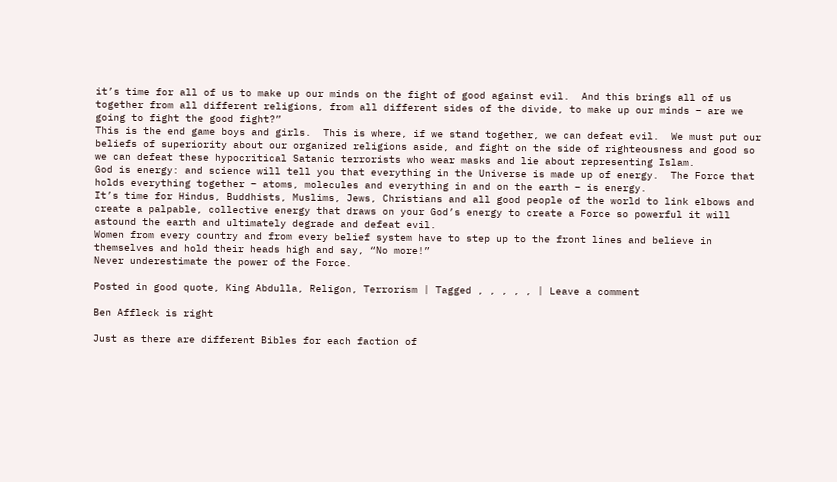it’s time for all of us to make up our minds on the fight of good against evil.  And this brings all of us together from all different religions, from all different sides of the divide, to make up our minds – are we going to fight the good fight?”
This is the end game boys and girls.  This is where, if we stand together, we can defeat evil.  We must put our beliefs of superiority about our organized religions aside, and fight on the side of righteousness and good so we can defeat these hypocritical Satanic terrorists who wear masks and lie about representing Islam.
God is energy: and science will tell you that everything in the Universe is made up of energy.  The Force that holds everything together – atoms, molecules and everything in and on the earth – is energy.
It’s time for Hindus, Buddhists, Muslims, Jews, Christians and all good people of the world to link elbows and create a palpable, collective energy that draws on your God’s energy to create a Force so powerful it will astound the earth and ultimately degrade and defeat evil.
Women from every country and from every belief system have to step up to the front lines and believe in themselves and hold their heads high and say, “No more!”
Never underestimate the power of the Force.

Posted in good quote, King Abdulla, Religon, Terrorism | Tagged , , , , , | Leave a comment

Ben Affleck is right

Just as there are different Bibles for each faction of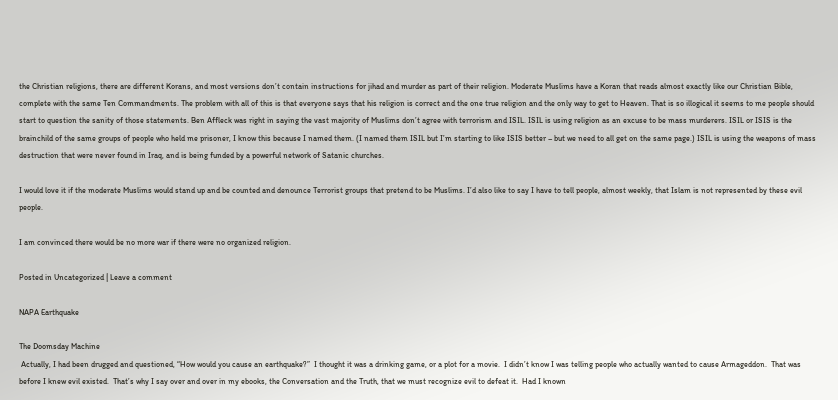the Christian religions, there are different Korans, and most versions don’t contain instructions for jihad and murder as part of their religion. Moderate Muslims have a Koran that reads almost exactly like our Christian Bible, complete with the same Ten Commandments. The problem with all of this is that everyone says that his religion is correct and the one true religion and the only way to get to Heaven. That is so illogical it seems to me people should start to question the sanity of those statements. Ben Affleck was right in saying the vast majority of Muslims don’t agree with terrorism and ISIL. ISIL is using religion as an excuse to be mass murderers. ISIL or ISIS is the brainchild of the same groups of people who held me prisoner, I know this because I named them. (I named them ISIL but I’m starting to like ISIS better – but we need to all get on the same page.) ISIL is using the weapons of mass destruction that were never found in Iraq, and is being funded by a powerful network of Satanic churches.

I would love it if the moderate Muslims would stand up and be counted and denounce Terrorist groups that pretend to be Muslims. I’d also like to say I have to tell people, almost weekly, that Islam is not represented by these evil people.

I am convinced there would be no more war if there were no organized religion.

Posted in Uncategorized | Leave a comment

NAPA Earthquake

The Doomsday Machine
 Actually, I had been drugged and questioned, “How would you cause an earthquake?”  I thought it was a drinking game, or a plot for a movie.  I didn’t know I was telling people who actually wanted to cause Armageddon.  That was before I knew evil existed.  That’s why I say over and over in my ebooks, the Conversation and the Truth, that we must recognize evil to defeat it.  Had I known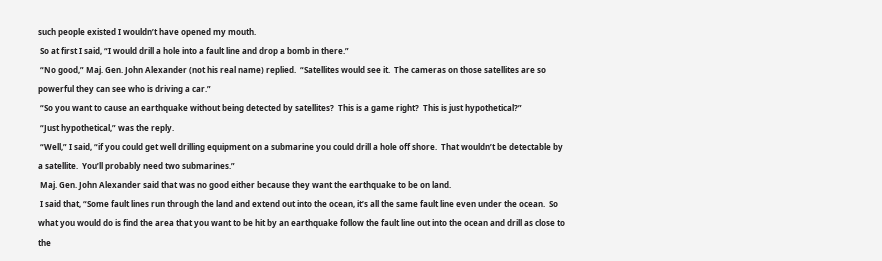such people existed I wouldn’t have opened my mouth.
 So at first I said, “I would drill a hole into a fault line and drop a bomb in there.”
 “No good,” Maj. Gen. John Alexander (not his real name) replied.  “Satellites would see it.  The cameras on those satellites are so powerful they can see who is driving a car.”
 “So you want to cause an earthquake without being detected by satellites?  This is a game right?  This is just hypothetical?”
 “Just hypothetical,” was the reply.
 “Well,” I said, “if you could get well drilling equipment on a submarine you could drill a hole off shore.  That wouldn’t be detectable by a satellite.  You’ll probably need two submarines.”
 Maj. Gen. John Alexander said that was no good either because they want the earthquake to be on land.
 I said that, “Some fault lines run through the land and extend out into the ocean, it’s all the same fault line even under the ocean.  So what you would do is find the area that you want to be hit by an earthquake follow the fault line out into the ocean and drill as close to the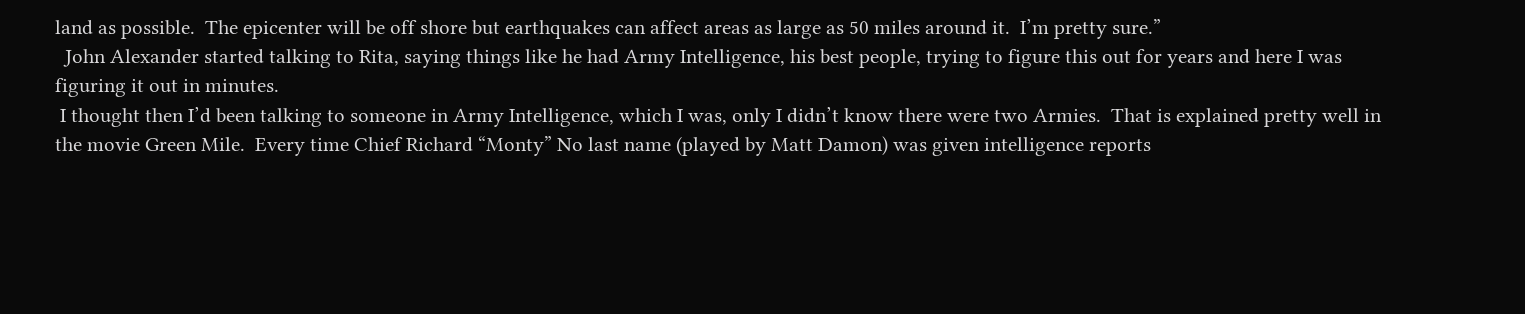land as possible.  The epicenter will be off shore but earthquakes can affect areas as large as 50 miles around it.  I’m pretty sure.”
  John Alexander started talking to Rita, saying things like he had Army Intelligence, his best people, trying to figure this out for years and here I was figuring it out in minutes.
 I thought then I’d been talking to someone in Army Intelligence, which I was, only I didn’t know there were two Armies.  That is explained pretty well in the movie Green Mile.  Every time Chief Richard “Monty” No last name (played by Matt Damon) was given intelligence reports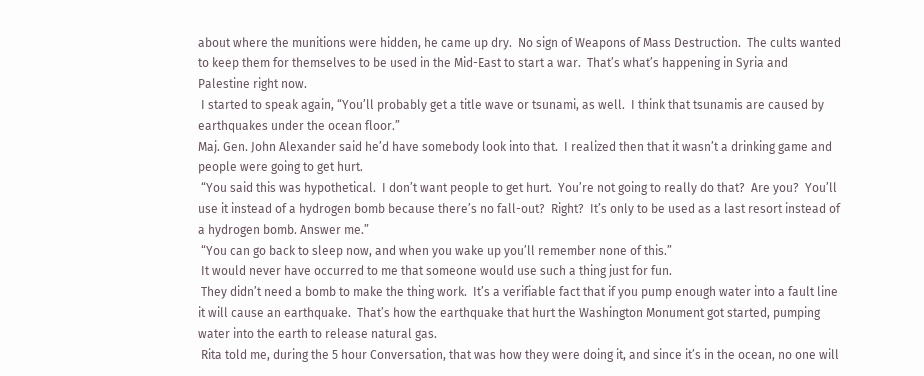about where the munitions were hidden, he came up dry.  No sign of Weapons of Mass Destruction.  The cults wanted to keep them for themselves to be used in the Mid-East to start a war.  That’s what’s happening in Syria and Palestine right now.
 I started to speak again, “You’ll probably get a title wave or tsunami, as well.  I think that tsunamis are caused by earthquakes under the ocean floor.”
Maj. Gen. John Alexander said he’d have somebody look into that.  I realized then that it wasn’t a drinking game and people were going to get hurt.
 “You said this was hypothetical.  I don’t want people to get hurt.  You’re not going to really do that?  Are you?  You’ll use it instead of a hydrogen bomb because there’s no fall-out?  Right?  It’s only to be used as a last resort instead of a hydrogen bomb. Answer me.”
 “You can go back to sleep now, and when you wake up you’ll remember none of this.”
 It would never have occurred to me that someone would use such a thing just for fun.
 They didn’t need a bomb to make the thing work.  It’s a verifiable fact that if you pump enough water into a fault line it will cause an earthquake.  That’s how the earthquake that hurt the Washington Monument got started, pumping water into the earth to release natural gas.
 Rita told me, during the 5 hour Conversation, that was how they were doing it, and since it’s in the ocean, no one will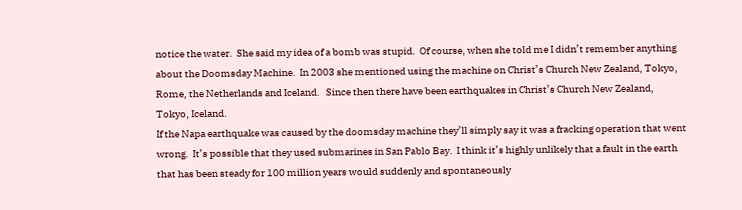notice the water.  She said my idea of a bomb was stupid.  Of course, when she told me I didn’t remember anything about the Doomsday Machine.  In 2003 she mentioned using the machine on Christ’s Church New Zealand, Tokyo, Rome, the Netherlands and Iceland.   Since then there have been earthquakes in Christ’s Church New Zealand, Tokyo, Iceland.
If the Napa earthquake was caused by the doomsday machine they’ll simply say it was a fracking operation that went wrong.  It’s possible that they used submarines in San Pablo Bay.  I think it’s highly unlikely that a fault in the earth that has been steady for 100 million years would suddenly and spontaneously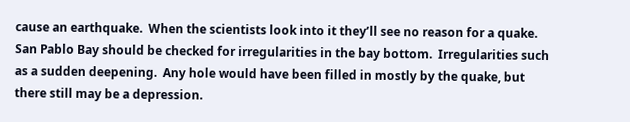cause an earthquake.  When the scientists look into it they’ll see no reason for a quake.  San Pablo Bay should be checked for irregularities in the bay bottom.  Irregularities such as a sudden deepening.  Any hole would have been filled in mostly by the quake, but there still may be a depression.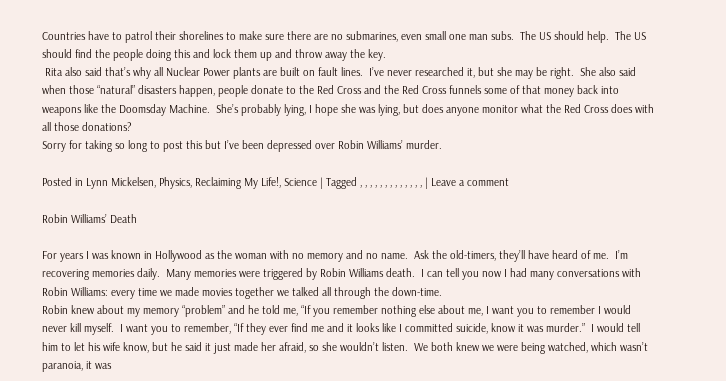Countries have to patrol their shorelines to make sure there are no submarines, even small one man subs.  The US should help.  The US should find the people doing this and lock them up and throw away the key.
 Rita also said that’s why all Nuclear Power plants are built on fault lines.  I’ve never researched it, but she may be right.  She also said when those “natural” disasters happen, people donate to the Red Cross and the Red Cross funnels some of that money back into weapons like the Doomsday Machine.  She’s probably lying, I hope she was lying, but does anyone monitor what the Red Cross does with all those donations?
Sorry for taking so long to post this but I’ve been depressed over Robin Williams’ murder.

Posted in Lynn Mickelsen, Physics, Reclaiming My Life!, Science | Tagged , , , , , , , , , , , , , | Leave a comment

Robin Williams’ Death

For years I was known in Hollywood as the woman with no memory and no name.  Ask the old-timers, they’ll have heard of me.  I’m recovering memories daily.  Many memories were triggered by Robin Williams death.  I can tell you now I had many conversations with Robin Williams: every time we made movies together we talked all through the down-time.
Robin knew about my memory “problem” and he told me, “If you remember nothing else about me, I want you to remember I would never kill myself.  I want you to remember, “If they ever find me and it looks like I committed suicide, know it was murder.”  I would tell him to let his wife know, but he said it just made her afraid, so she wouldn’t listen.  We both knew we were being watched, which wasn’t paranoia, it was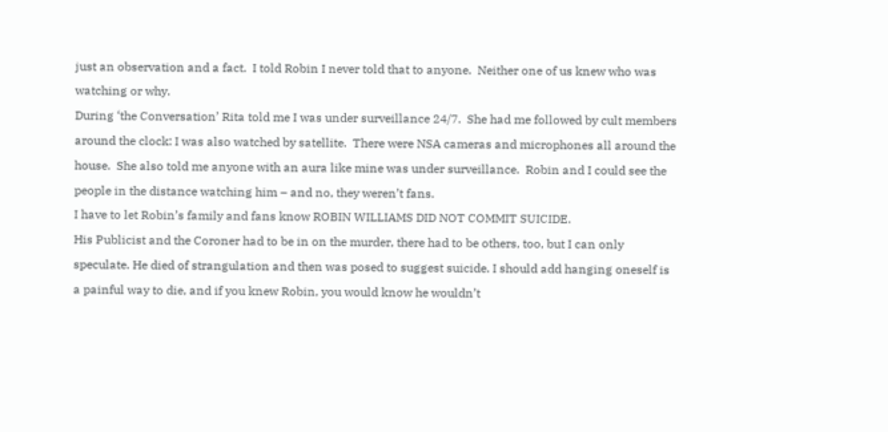just an observation and a fact.  I told Robin I never told that to anyone.  Neither one of us knew who was watching or why.
During ‘the Conversation’ Rita told me I was under surveillance 24/7.  She had me followed by cult members around the clock: I was also watched by satellite.  There were NSA cameras and microphones all around the house.  She also told me anyone with an aura like mine was under surveillance.  Robin and I could see the people in the distance watching him – and no, they weren’t fans.
I have to let Robin’s family and fans know ROBIN WILLIAMS DID NOT COMMIT SUICIDE.
His Publicist and the Coroner had to be in on the murder, there had to be others, too, but I can only speculate. He died of strangulation and then was posed to suggest suicide. I should add hanging oneself is a painful way to die, and if you knew Robin, you would know he wouldn’t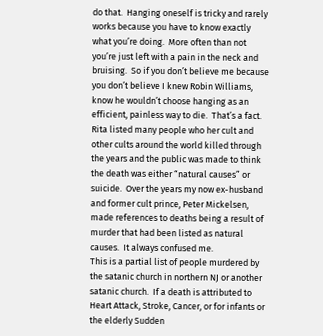do that.  Hanging oneself is tricky and rarely works because you have to know exactly what you’re doing.  More often than not you’re just left with a pain in the neck and bruising.  So if you don’t believe me because you don’t believe I knew Robin Williams, know he wouldn’t choose hanging as an efficient, painless way to die.  That’s a fact.
Rita listed many people who her cult and other cults around the world killed through the years and the public was made to think the death was either “natural causes” or suicide.  Over the years my now ex-husband and former cult prince, Peter Mickelsen, made references to deaths being a result of murder that had been listed as natural causes.  It always confused me.
This is a partial list of people murdered by the satanic church in northern NJ or another satanic church.  If a death is attributed to Heart Attack, Stroke, Cancer, or for infants or the elderly Sudden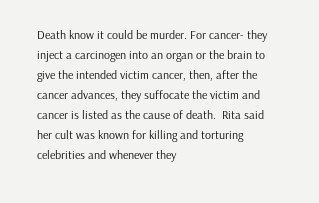Death know it could be murder. For cancer- they inject a carcinogen into an organ or the brain to give the intended victim cancer, then, after the cancer advances, they suffocate the victim and cancer is listed as the cause of death.  Rita said her cult was known for killing and torturing celebrities and whenever they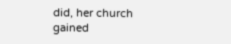did, her church gained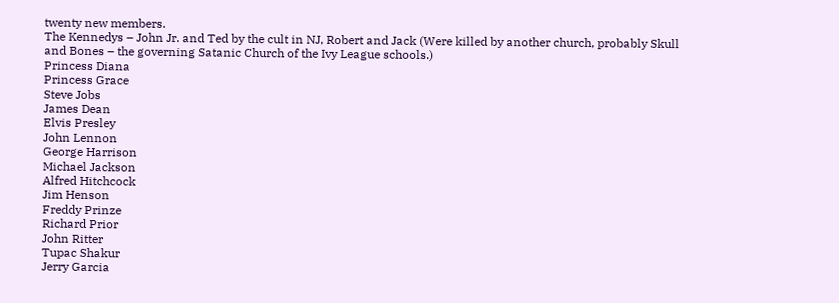twenty new members.
The Kennedys – John Jr. and Ted by the cult in NJ, Robert and Jack (Were killed by another church, probably Skull and Bones – the governing Satanic Church of the Ivy League schools.)
Princess Diana
Princess Grace
Steve Jobs
James Dean
Elvis Presley
John Lennon
George Harrison
Michael Jackson
Alfred Hitchcock
Jim Henson
Freddy Prinze
Richard Prior
John Ritter
Tupac Shakur
Jerry Garcia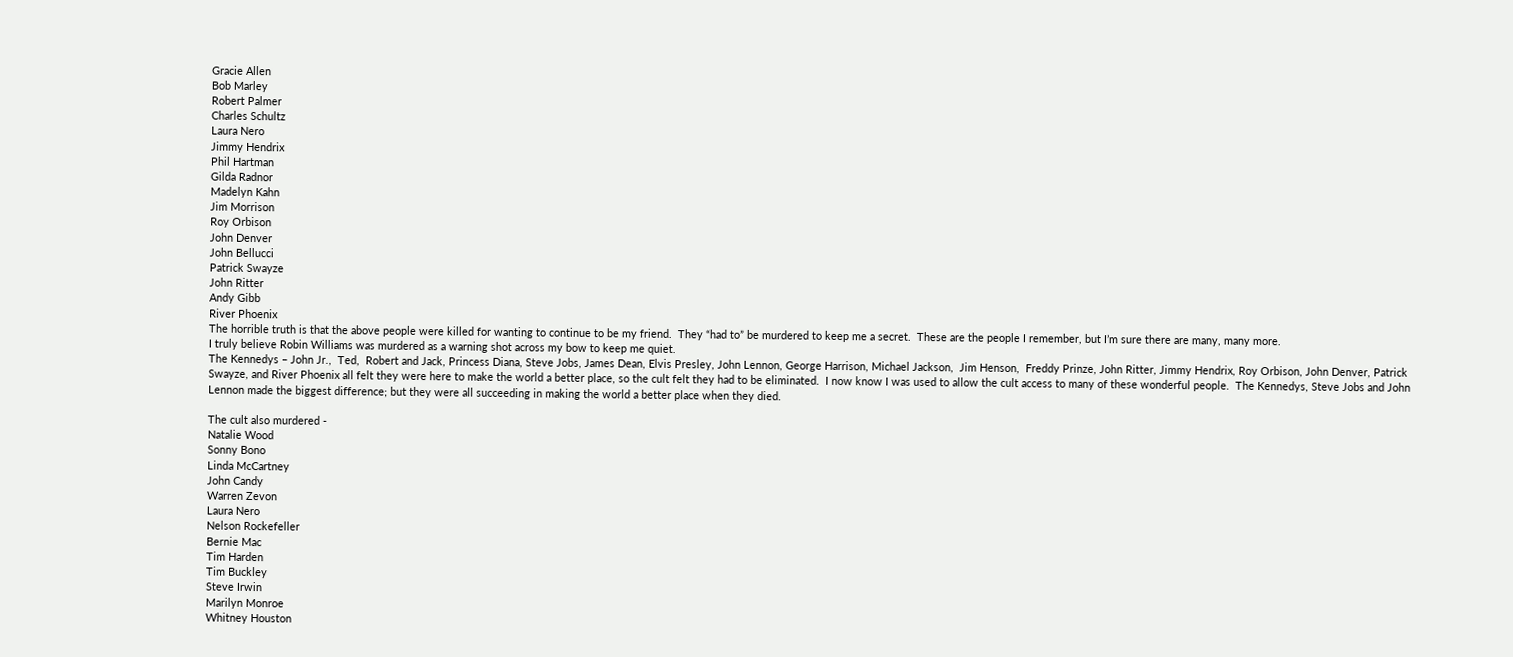Gracie Allen
Bob Marley
Robert Palmer
Charles Schultz
Laura Nero
Jimmy Hendrix
Phil Hartman
Gilda Radnor
Madelyn Kahn
Jim Morrison
Roy Orbison
John Denver
John Bellucci
Patrick Swayze
John Ritter
Andy Gibb
River Phoenix
The horrible truth is that the above people were killed for wanting to continue to be my friend.  They “had to” be murdered to keep me a secret.  These are the people I remember, but I’m sure there are many, many more.
I truly believe Robin Williams was murdered as a warning shot across my bow to keep me quiet.
The Kennedys – John Jr.,  Ted,  Robert and Jack, Princess Diana, Steve Jobs, James Dean, Elvis Presley, John Lennon, George Harrison, Michael Jackson,  Jim Henson,  Freddy Prinze, John Ritter, Jimmy Hendrix, Roy Orbison, John Denver, Patrick Swayze, and River Phoenix all felt they were here to make the world a better place, so the cult felt they had to be eliminated.  I now know I was used to allow the cult access to many of these wonderful people.  The Kennedys, Steve Jobs and John Lennon made the biggest difference; but they were all succeeding in making the world a better place when they died.

The cult also murdered -
Natalie Wood
Sonny Bono
Linda McCartney
John Candy
Warren Zevon
Laura Nero
Nelson Rockefeller
Bernie Mac
Tim Harden
Tim Buckley
Steve Irwin
Marilyn Monroe
Whitney Houston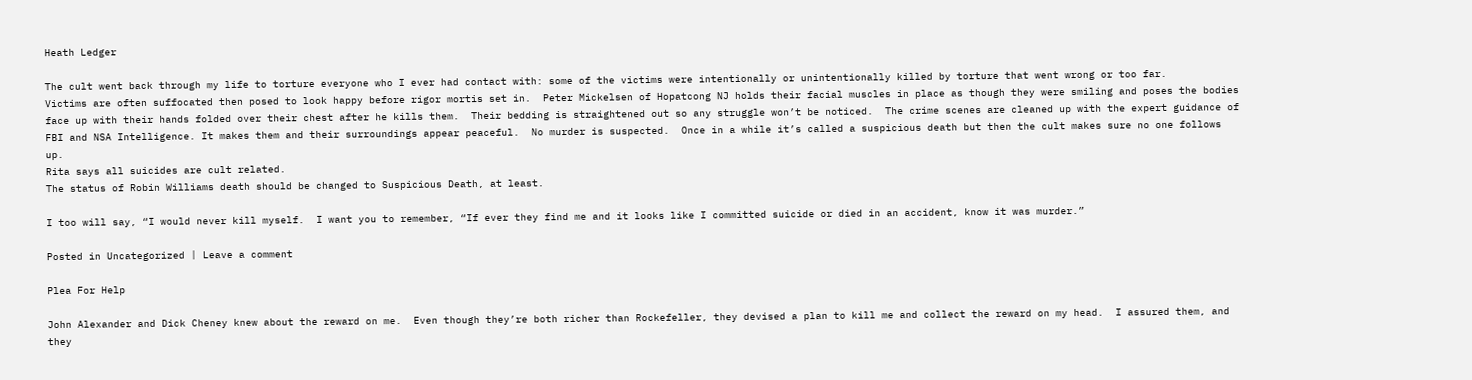Heath Ledger

The cult went back through my life to torture everyone who I ever had contact with: some of the victims were intentionally or unintentionally killed by torture that went wrong or too far.
Victims are often suffocated then posed to look happy before rigor mortis set in.  Peter Mickelsen of Hopatcong NJ holds their facial muscles in place as though they were smiling and poses the bodies face up with their hands folded over their chest after he kills them.  Their bedding is straightened out so any struggle won’t be noticed.  The crime scenes are cleaned up with the expert guidance of FBI and NSA Intelligence. It makes them and their surroundings appear peaceful.  No murder is suspected.  Once in a while it’s called a suspicious death but then the cult makes sure no one follows up.
Rita says all suicides are cult related.
The status of Robin Williams death should be changed to Suspicious Death, at least.

I too will say, “I would never kill myself.  I want you to remember, “If ever they find me and it looks like I committed suicide or died in an accident, know it was murder.”

Posted in Uncategorized | Leave a comment

Plea For Help

John Alexander and Dick Cheney knew about the reward on me.  Even though they’re both richer than Rockefeller, they devised a plan to kill me and collect the reward on my head.  I assured them, and they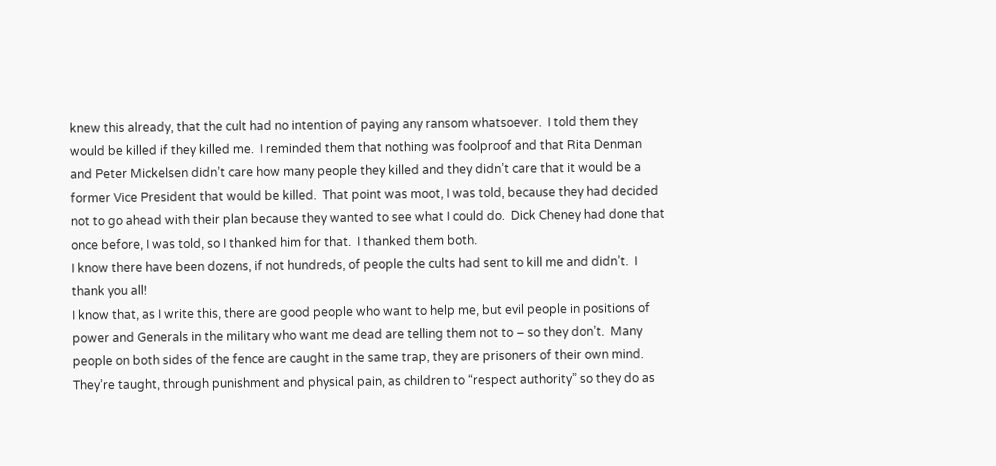knew this already, that the cult had no intention of paying any ransom whatsoever.  I told them they would be killed if they killed me.  I reminded them that nothing was foolproof and that Rita Denman and Peter Mickelsen didn’t care how many people they killed and they didn’t care that it would be a former Vice President that would be killed.  That point was moot, I was told, because they had decided not to go ahead with their plan because they wanted to see what I could do.  Dick Cheney had done that once before, I was told, so I thanked him for that.  I thanked them both.
I know there have been dozens, if not hundreds, of people the cults had sent to kill me and didn’t.  I thank you all!
I know that, as I write this, there are good people who want to help me, but evil people in positions of power and Generals in the military who want me dead are telling them not to – so they don’t.  Many people on both sides of the fence are caught in the same trap, they are prisoners of their own mind.  They’re taught, through punishment and physical pain, as children to “respect authority” so they do as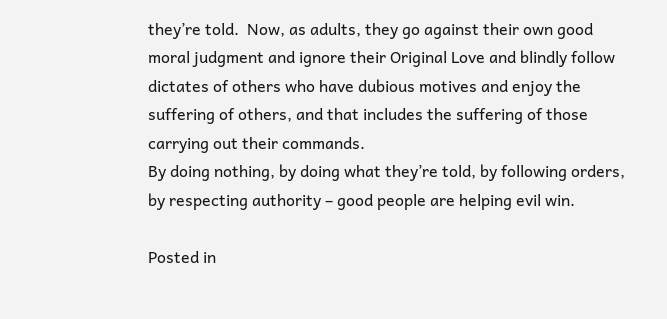they’re told.  Now, as adults, they go against their own good moral judgment and ignore their Original Love and blindly follow dictates of others who have dubious motives and enjoy the suffering of others, and that includes the suffering of those carrying out their commands.
By doing nothing, by doing what they’re told, by following orders, by respecting authority – good people are helping evil win.

Posted in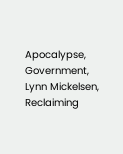Apocalypse, Government, Lynn Mickelsen, Reclaiming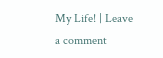My Life! | Leave a comment